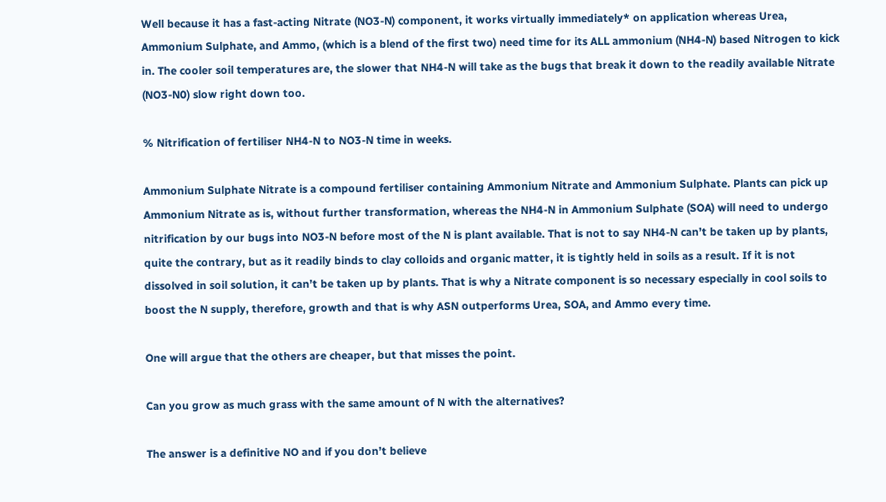Well because it has a fast-acting Nitrate (NO3-N) component, it works virtually immediately* on application whereas Urea, Ammonium Sulphate, and Ammo, (which is a blend of the first two) need time for its ALL ammonium (NH4-N) based Nitrogen to kick in. The cooler soil temperatures are, the slower that NH4-N will take as the bugs that break it down to the readily available Nitrate (NO3-N0) slow right down too.

% Nitrification of fertiliser NH4-N to NO3-N time in weeks.

Ammonium Sulphate Nitrate is a compound fertiliser containing Ammonium Nitrate and Ammonium Sulphate. Plants can pick up Ammonium Nitrate as is, without further transformation, whereas the NH4-N in Ammonium Sulphate (SOA) will need to undergo nitrification by our bugs into NO3-N before most of the N is plant available. That is not to say NH4-N can’t be taken up by plants, quite the contrary, but as it readily binds to clay colloids and organic matter, it is tightly held in soils as a result. If it is not dissolved in soil solution, it can’t be taken up by plants. That is why a Nitrate component is so necessary especially in cool soils to boost the N supply, therefore, growth and that is why ASN outperforms Urea, SOA, and Ammo every time.

One will argue that the others are cheaper, but that misses the point.

Can you grow as much grass with the same amount of N with the alternatives?

The answer is a definitive NO and if you don’t believe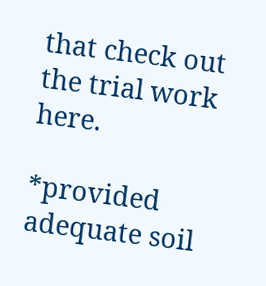that check out the trial work here.

*provided adequate soil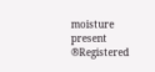moisture present                                           ®Registered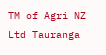TM of Agri NZ Ltd Tauranga